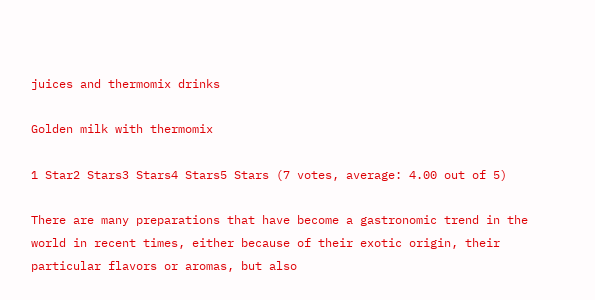juices and thermomix drinks

Golden milk with thermomix

1 Star2 Stars3 Stars4 Stars5 Stars (7 votes, average: 4.00 out of 5)

There are many preparations that have become a gastronomic trend in the world in recent times, either because of their exotic origin, their particular flavors or aromas, but also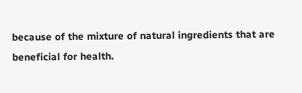because of the mixture of natural ingredients that are beneficial for health.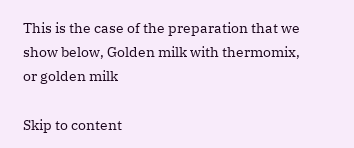This is the case of the preparation that we show below, Golden milk with thermomix, or golden milk

Skip to content